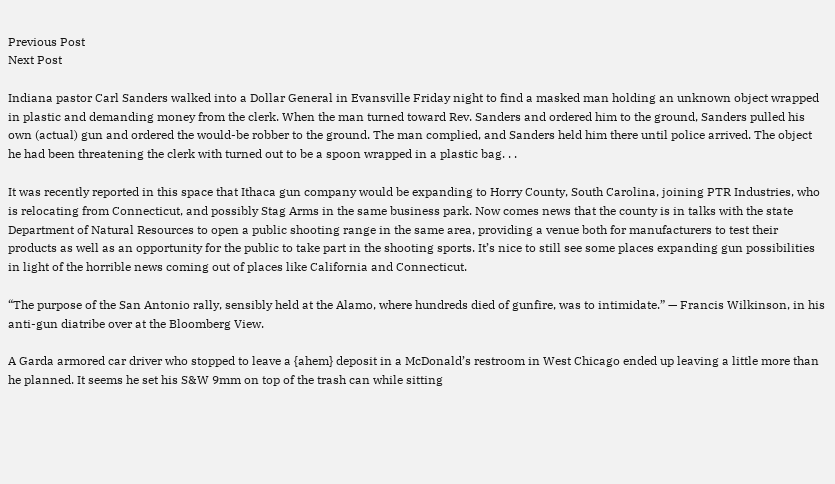Previous Post
Next Post

Indiana pastor Carl Sanders walked into a Dollar General in Evansville Friday night to find a masked man holding an unknown object wrapped in plastic and demanding money from the clerk. When the man turned toward Rev. Sanders and ordered him to the ground, Sanders pulled his own (actual) gun and ordered the would-be robber to the ground. The man complied, and Sanders held him there until police arrived. The object he had been threatening the clerk with turned out to be a spoon wrapped in a plastic bag. . .

It was recently reported in this space that Ithaca gun company would be expanding to Horry County, South Carolina, joining PTR Industries, who is relocating from Connecticut, and possibly Stag Arms in the same business park. Now comes news that the county is in talks with the state Department of Natural Resources to open a public shooting range in the same area, providing a venue both for manufacturers to test their products as well as an opportunity for the public to take part in the shooting sports. It’s nice to still see some places expanding gun possibilities in light of the horrible news coming out of places like California and Connecticut.

“The purpose of the San Antonio rally, sensibly held at the Alamo, where hundreds died of gunfire, was to intimidate.” — Francis Wilkinson, in his anti-gun diatribe over at the Bloomberg View.

A Garda armored car driver who stopped to leave a {ahem} deposit in a McDonald’s restroom in West Chicago ended up leaving a little more than he planned. It seems he set his S&W 9mm on top of the trash can while sitting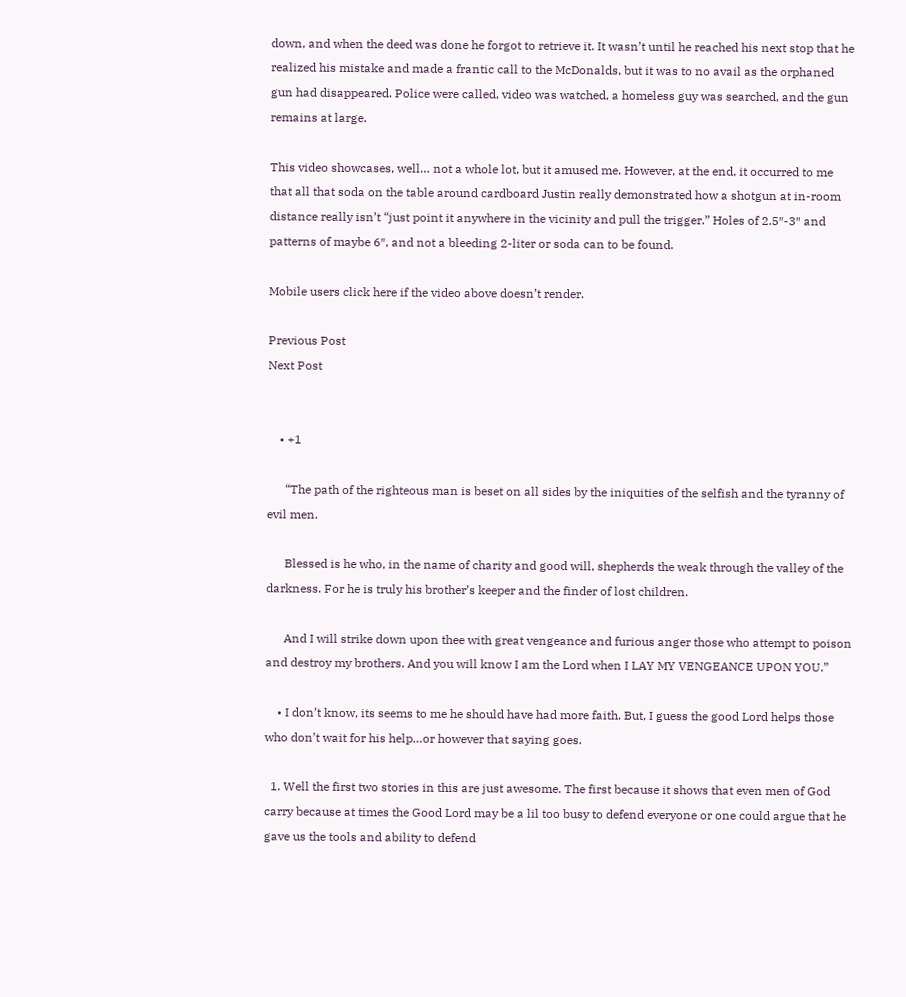down, and when the deed was done he forgot to retrieve it. It wasn’t until he reached his next stop that he realized his mistake and made a frantic call to the McDonalds, but it was to no avail as the orphaned gun had disappeared. Police were called, video was watched, a homeless guy was searched, and the gun remains at large.

This video showcases, well… not a whole lot, but it amused me. However, at the end, it occurred to me that all that soda on the table around cardboard Justin really demonstrated how a shotgun at in-room distance really isn’t “just point it anywhere in the vicinity and pull the trigger.” Holes of 2.5″-3″ and patterns of maybe 6″, and not a bleeding 2-liter or soda can to be found.

Mobile users click here if the video above doesn’t render.

Previous Post
Next Post


    • +1

      “The path of the righteous man is beset on all sides by the iniquities of the selfish and the tyranny of evil men.

      Blessed is he who, in the name of charity and good will, shepherds the weak through the valley of the darkness. For he is truly his brother’s keeper and the finder of lost children.

      And I will strike down upon thee with great vengeance and furious anger those who attempt to poison and destroy my brothers. And you will know I am the Lord when I LAY MY VENGEANCE UPON YOU.”

    • I don’t know, its seems to me he should have had more faith. But, I guess the good Lord helps those who don’t wait for his help…or however that saying goes.

  1. Well the first two stories in this are just awesome. The first because it shows that even men of God carry because at times the Good Lord may be a lil too busy to defend everyone or one could argue that he gave us the tools and ability to defend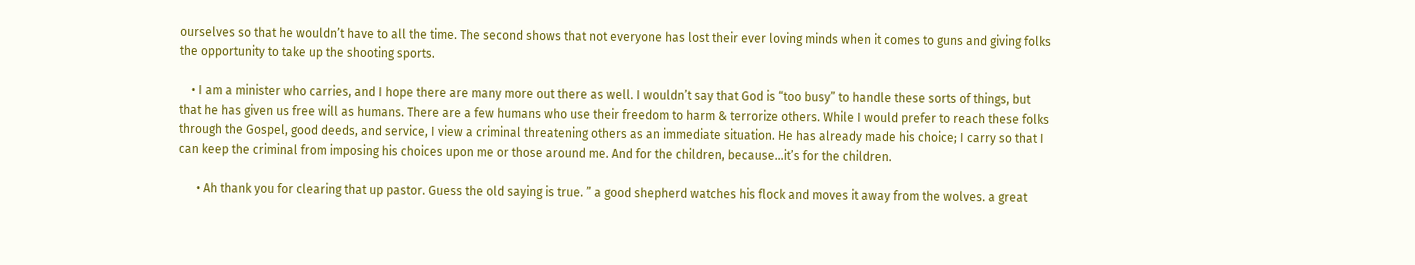ourselves so that he wouldn’t have to all the time. The second shows that not everyone has lost their ever loving minds when it comes to guns and giving folks the opportunity to take up the shooting sports.

    • I am a minister who carries, and I hope there are many more out there as well. I wouldn’t say that God is “too busy” to handle these sorts of things, but that he has given us free will as humans. There are a few humans who use their freedom to harm & terrorize others. While I would prefer to reach these folks through the Gospel, good deeds, and service, I view a criminal threatening others as an immediate situation. He has already made his choice; I carry so that I can keep the criminal from imposing his choices upon me or those around me. And for the children, because…it’s for the children.

      • Ah thank you for clearing that up pastor. Guess the old saying is true. ” a good shepherd watches his flock and moves it away from the wolves. a great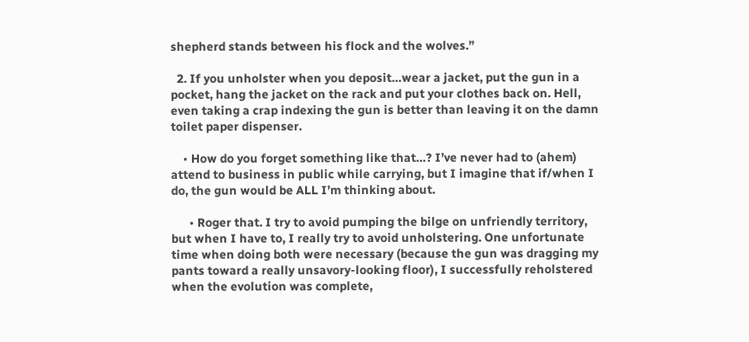shepherd stands between his flock and the wolves.”

  2. If you unholster when you deposit…wear a jacket, put the gun in a pocket, hang the jacket on the rack and put your clothes back on. Hell, even taking a crap indexing the gun is better than leaving it on the damn toilet paper dispenser.

    • How do you forget something like that…? I’ve never had to (ahem) attend to business in public while carrying, but I imagine that if/when I do, the gun would be ALL I’m thinking about.

      • Roger that. I try to avoid pumping the bilge on unfriendly territory, but when I have to, I really try to avoid unholstering. One unfortunate time when doing both were necessary (because the gun was dragging my pants toward a really unsavory-looking floor), I successfully reholstered when the evolution was complete,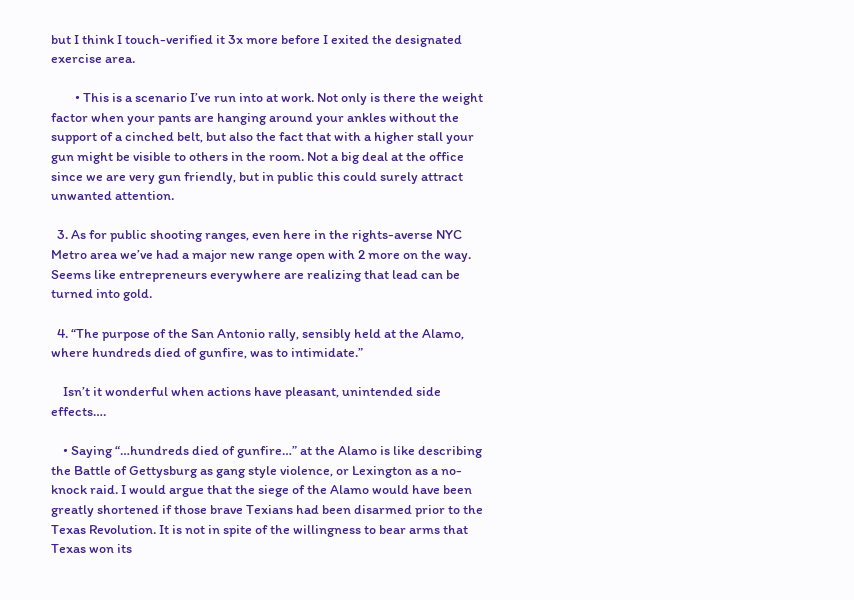but I think I touch-verified it 3x more before I exited the designated exercise area.

        • This is a scenario I’ve run into at work. Not only is there the weight factor when your pants are hanging around your ankles without the support of a cinched belt, but also the fact that with a higher stall your gun might be visible to others in the room. Not a big deal at the office since we are very gun friendly, but in public this could surely attract unwanted attention.

  3. As for public shooting ranges, even here in the rights-averse NYC Metro area we’ve had a major new range open with 2 more on the way. Seems like entrepreneurs everywhere are realizing that lead can be turned into gold.

  4. “The purpose of the San Antonio rally, sensibly held at the Alamo, where hundreds died of gunfire, was to intimidate.”

    Isn’t it wonderful when actions have pleasant, unintended side effects….

    • Saying “…hundreds died of gunfire…” at the Alamo is like describing the Battle of Gettysburg as gang style violence, or Lexington as a no-knock raid. I would argue that the siege of the Alamo would have been greatly shortened if those brave Texians had been disarmed prior to the Texas Revolution. It is not in spite of the willingness to bear arms that Texas won its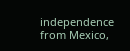independence from Mexico,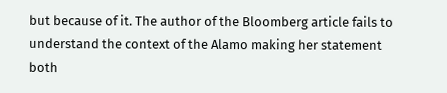but because of it. The author of the Bloomberg article fails to understand the context of the Alamo making her statement both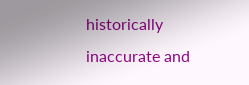historically inaccurate and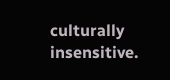culturally insensitive.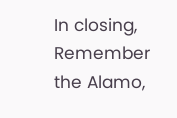In closing, Remember the Alamo,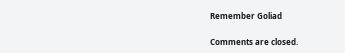Remember Goliad

Comments are closed.